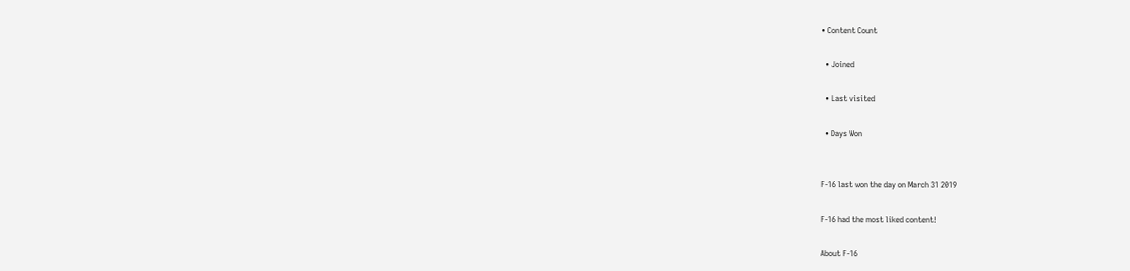• Content Count

  • Joined

  • Last visited

  • Days Won


F-16 last won the day on March 31 2019

F-16 had the most liked content!

About F-16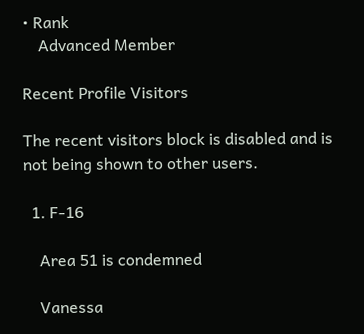• Rank
    Advanced Member

Recent Profile Visitors

The recent visitors block is disabled and is not being shown to other users.

  1. F-16

    Area 51 is condemned

    Vanessa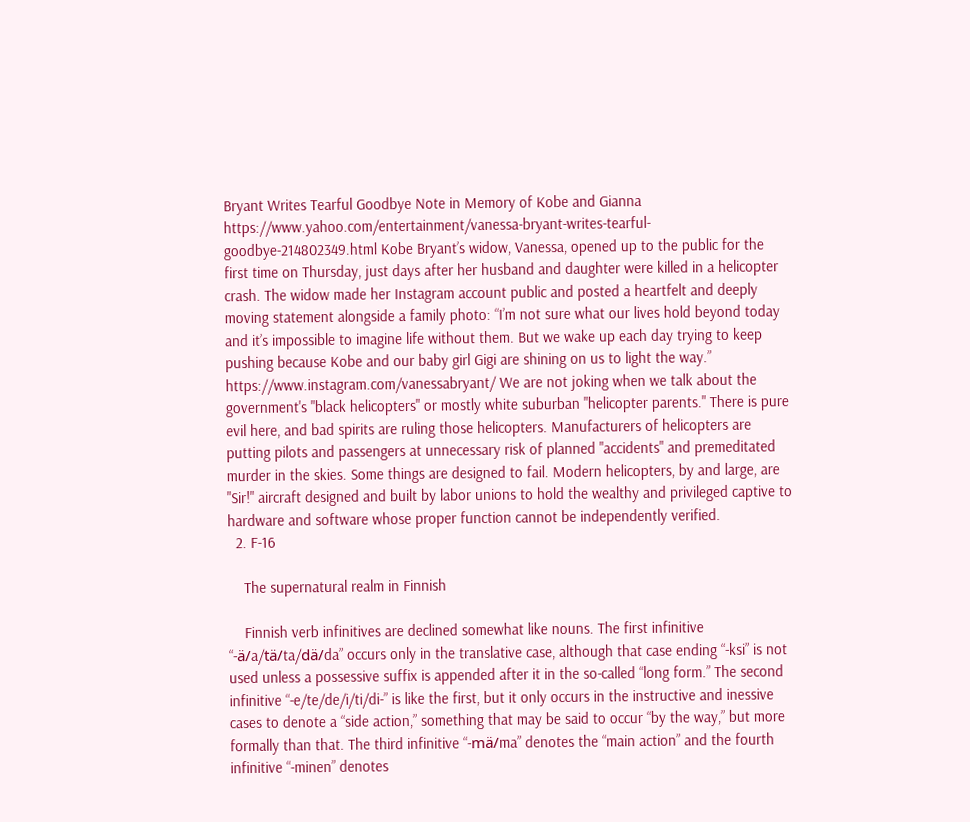Bryant Writes Tearful Goodbye Note in Memory of Kobe and Gianna https://www.yahoo.com/entertainment/vanessa-bryant-writes-tearful-goodbye-214802349.html Kobe Bryant’s widow, Vanessa, opened up to the public for the first time on Thursday, just days after her husband and daughter were killed in a helicopter crash. The widow made her Instagram account public and posted a heartfelt and deeply moving statement alongside a family photo: “I’m not sure what our lives hold beyond today and it’s impossible to imagine life without them. But we wake up each day trying to keep pushing because Kobe and our baby girl Gigi are shining on us to light the way.” https://www.instagram.com/vanessabryant/ We are not joking when we talk about the government's "black helicopters" or mostly white suburban "helicopter parents." There is pure evil here, and bad spirits are ruling those helicopters. Manufacturers of helicopters are putting pilots and passengers at unnecessary risk of planned "accidents" and premeditated murder in the skies. Some things are designed to fail. Modern helicopters, by and large, are "Sir!" aircraft designed and built by labor unions to hold the wealthy and privileged captive to hardware and software whose proper function cannot be independently verified.
  2. F-16

    The supernatural realm in Finnish

    Finnish verb infinitives are declined somewhat like nouns. The first infinitive “-ä/a/tä/ta/dä/da” occurs only in the translative case, although that case ending “-ksi” is not used unless a possessive suffix is appended after it in the so-called “long form.” The second infinitive “-e/te/de/i/ti/di-” is like the first, but it only occurs in the instructive and inessive cases to denote a “side action,” something that may be said to occur “by the way,” but more formally than that. The third infinitive “-mä/ma” denotes the “main action” and the fourth infinitive “-minen” denotes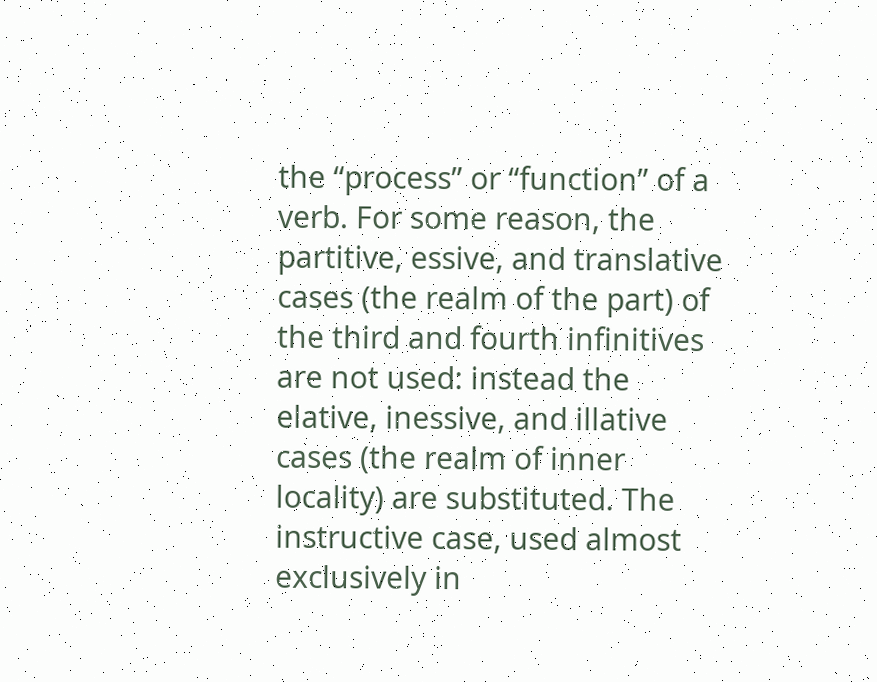the “process” or “function” of a verb. For some reason, the partitive, essive, and translative cases (the realm of the part) of the third and fourth infinitives are not used: instead the elative, inessive, and illative cases (the realm of inner locality) are substituted. The instructive case, used almost exclusively in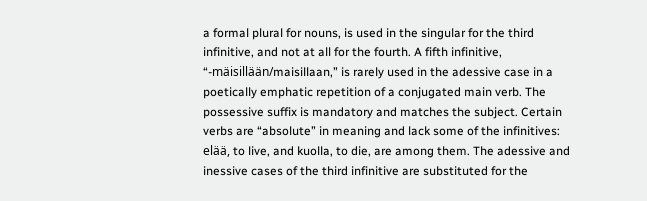a formal plural for nouns, is used in the singular for the third infinitive, and not at all for the fourth. A fifth infinitive, “-mäisillään/maisillaan,” is rarely used in the adessive case in a poetically emphatic repetition of a conjugated main verb. The possessive suffix is mandatory and matches the subject. Certain verbs are “absolute” in meaning and lack some of the infinitives: elää, to live, and kuolla, to die, are among them. The adessive and inessive cases of the third infinitive are substituted for the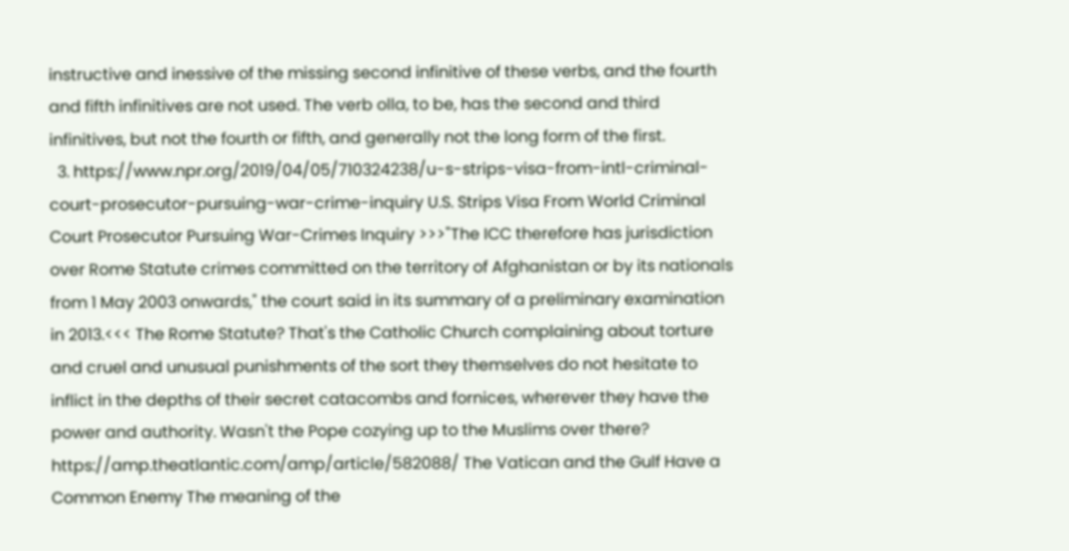instructive and inessive of the missing second infinitive of these verbs, and the fourth and fifth infinitives are not used. The verb olla, to be, has the second and third infinitives, but not the fourth or fifth, and generally not the long form of the first.
  3. https://www.npr.org/2019/04/05/710324238/u-s-strips-visa-from-intl-criminal-court-prosecutor-pursuing-war-crime-inquiry U.S. Strips Visa From World Criminal Court Prosecutor Pursuing War-Crimes Inquiry >>>"The ICC therefore has jurisdiction over Rome Statute crimes committed on the territory of Afghanistan or by its nationals from 1 May 2003 onwards," the court said in its summary of a preliminary examination in 2013.<<< The Rome Statute? That's the Catholic Church complaining about torture and cruel and unusual punishments of the sort they themselves do not hesitate to inflict in the depths of their secret catacombs and fornices, wherever they have the power and authority. Wasn't the Pope cozying up to the Muslims over there? https://amp.theatlantic.com/amp/article/582088/ The Vatican and the Gulf Have a Common Enemy The meaning of the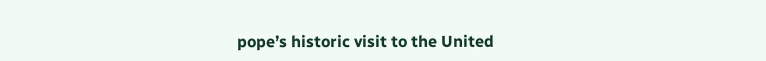pope’s historic visit to the United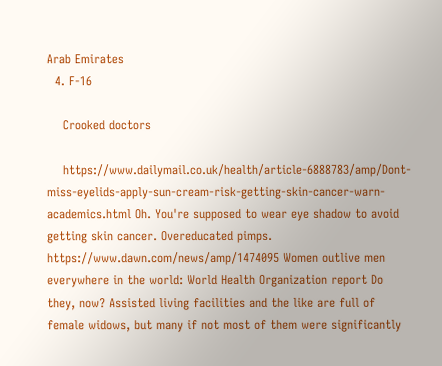Arab Emirates
  4. F-16

    Crooked doctors

    https://www.dailymail.co.uk/health/article-6888783/amp/Dont-miss-eyelids-apply-sun-cream-risk-getting-skin-cancer-warn-academics.html Oh. You're supposed to wear eye shadow to avoid getting skin cancer. Overeducated pimps. https://www.dawn.com/news/amp/1474095 Women outlive men everywhere in the world: World Health Organization report Do they, now? Assisted living facilities and the like are full of female widows, but many if not most of them were significantly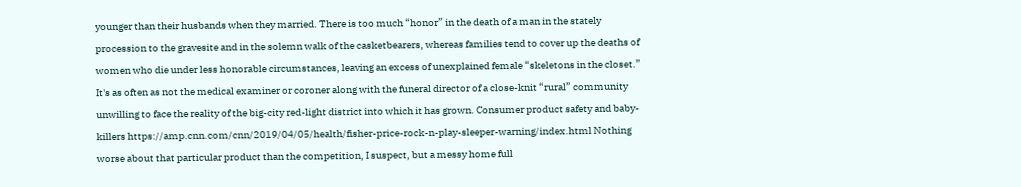younger than their husbands when they married. There is too much “honor” in the death of a man in the stately procession to the gravesite and in the solemn walk of the casketbearers, whereas families tend to cover up the deaths of women who die under less honorable circumstances, leaving an excess of unexplained female “skeletons in the closet.” It's as often as not the medical examiner or coroner along with the funeral director of a close-knit “rural” community unwilling to face the reality of the big-city red-light district into which it has grown. Consumer product safety and baby-killers https://amp.cnn.com/cnn/2019/04/05/health/fisher-price-rock-n-play-sleeper-warning/index.html Nothing worse about that particular product than the competition, I suspect, but a messy home full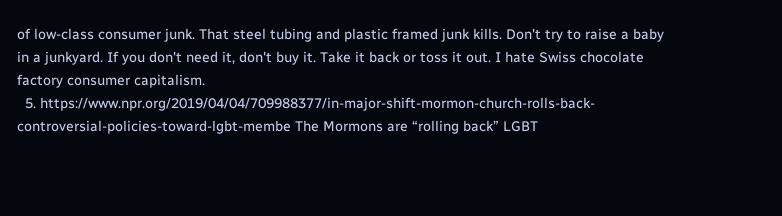of low-class consumer junk. That steel tubing and plastic framed junk kills. Don't try to raise a baby in a junkyard. If you don't need it, don't buy it. Take it back or toss it out. I hate Swiss chocolate factory consumer capitalism.
  5. https://www.npr.org/2019/04/04/709988377/in-major-shift-mormon-church-rolls-back-controversial-policies-toward-lgbt-membe The Mormons are “rolling back” LGBT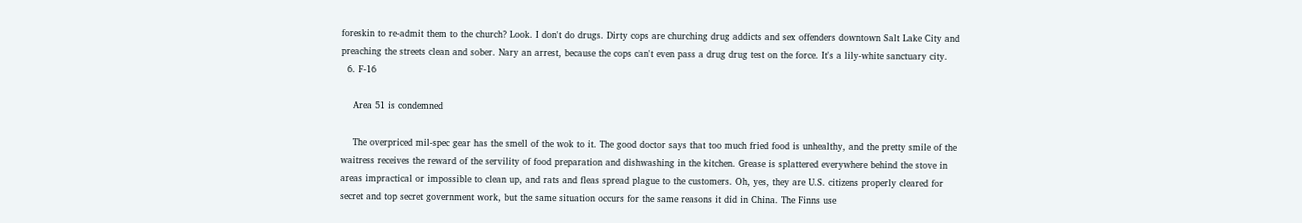foreskin to re-admit them to the church? Look. I don't do drugs. Dirty cops are churching drug addicts and sex offenders downtown Salt Lake City and preaching the streets clean and sober. Nary an arrest, because the cops can't even pass a drug drug test on the force. It's a lily-white sanctuary city.
  6. F-16

    Area 51 is condemned

    The overpriced mil-spec gear has the smell of the wok to it. The good doctor says that too much fried food is unhealthy, and the pretty smile of the waitress receives the reward of the servility of food preparation and dishwashing in the kitchen. Grease is splattered everywhere behind the stove in areas impractical or impossible to clean up, and rats and fleas spread plague to the customers. Oh, yes, they are U.S. citizens properly cleared for secret and top secret government work, but the same situation occurs for the same reasons it did in China. The Finns use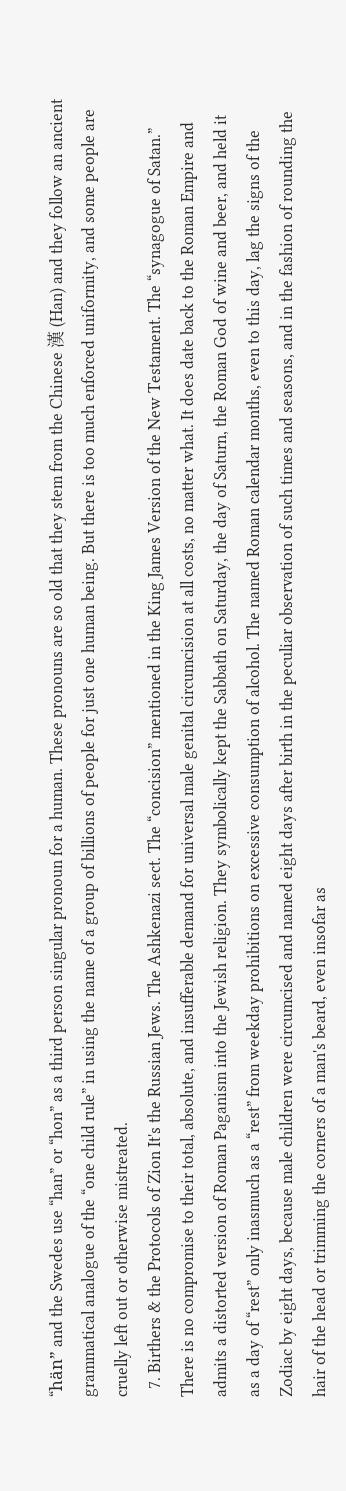“hän” and the Swedes use “han” or “hon” as a third person singular pronoun for a human. These pronouns are so old that they stem from the Chinese 漢 (Han) and they follow an ancient grammatical analogue of the “one child rule” in using the name of a group of billions of people for just one human being. But there is too much enforced uniformity, and some people are cruelly left out or otherwise mistreated.
  7. Birthers & the Protocols of Zion It's the Russian Jews. The Ashkenazi sect. The “concision” mentioned in the King James Version of the New Testament. The “synagogue of Satan.” There is no compromise to their total, absolute, and insufferable demand for universal male genital circumcision at all costs, no matter what. It does date back to the Roman Empire and admits a distorted version of Roman Paganism into the Jewish religion. They symbolically kept the Sabbath on Saturday, the day of Saturn, the Roman God of wine and beer, and held it as a day of “rest” only inasmuch as a “rest” from weekday prohibitions on excessive consumption of alcohol. The named Roman calendar months, even to this day, lag the signs of the Zodiac by eight days, because male children were circumcised and named eight days after birth in the peculiar observation of such times and seasons, and in the fashion of rounding the hair of the head or trimming the corners of a man's beard, even insofar as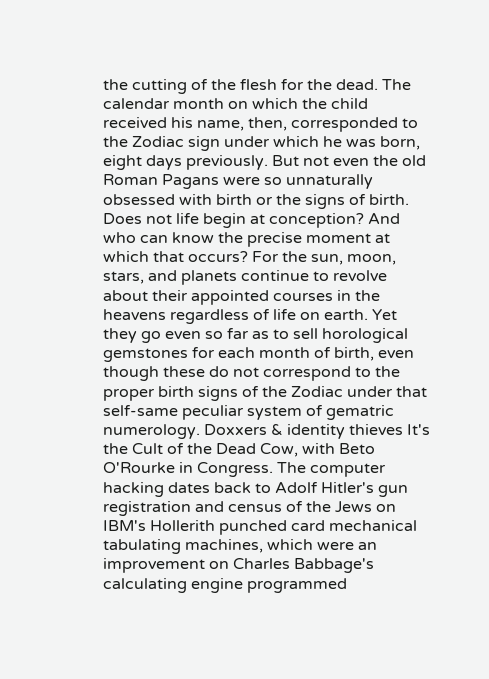the cutting of the flesh for the dead. The calendar month on which the child received his name, then, corresponded to the Zodiac sign under which he was born, eight days previously. But not even the old Roman Pagans were so unnaturally obsessed with birth or the signs of birth. Does not life begin at conception? And who can know the precise moment at which that occurs? For the sun, moon, stars, and planets continue to revolve about their appointed courses in the heavens regardless of life on earth. Yet they go even so far as to sell horological gemstones for each month of birth, even though these do not correspond to the proper birth signs of the Zodiac under that self-same peculiar system of gematric numerology. Doxxers & identity thieves It's the Cult of the Dead Cow, with Beto O'Rourke in Congress. The computer hacking dates back to Adolf Hitler's gun registration and census of the Jews on IBM's Hollerith punched card mechanical tabulating machines, which were an improvement on Charles Babbage's calculating engine programmed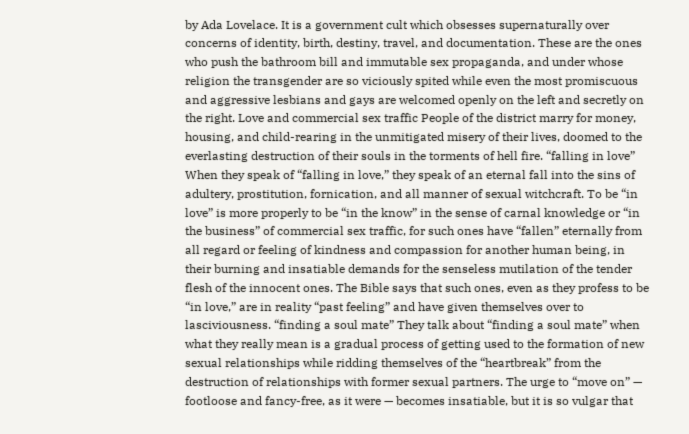by Ada Lovelace. It is a government cult which obsesses supernaturally over concerns of identity, birth, destiny, travel, and documentation. These are the ones who push the bathroom bill and immutable sex propaganda, and under whose religion the transgender are so viciously spited while even the most promiscuous and aggressive lesbians and gays are welcomed openly on the left and secretly on the right. Love and commercial sex traffic People of the district marry for money, housing, and child-rearing in the unmitigated misery of their lives, doomed to the everlasting destruction of their souls in the torments of hell fire. “falling in love” When they speak of “falling in love,” they speak of an eternal fall into the sins of adultery, prostitution, fornication, and all manner of sexual witchcraft. To be “in love” is more properly to be “in the know” in the sense of carnal knowledge or “in the business” of commercial sex traffic, for such ones have “fallen” eternally from all regard or feeling of kindness and compassion for another human being, in their burning and insatiable demands for the senseless mutilation of the tender flesh of the innocent ones. The Bible says that such ones, even as they profess to be “in love,” are in reality “past feeling” and have given themselves over to lasciviousness. “finding a soul mate” They talk about “finding a soul mate” when what they really mean is a gradual process of getting used to the formation of new sexual relationships while ridding themselves of the “heartbreak” from the destruction of relationships with former sexual partners. The urge to “move on” — footloose and fancy-free, as it were — becomes insatiable, but it is so vulgar that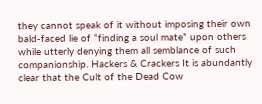they cannot speak of it without imposing their own bald-faced lie of “finding a soul mate” upon others while utterly denying them all semblance of such companionship. Hackers & Crackers It is abundantly clear that the Cult of the Dead Cow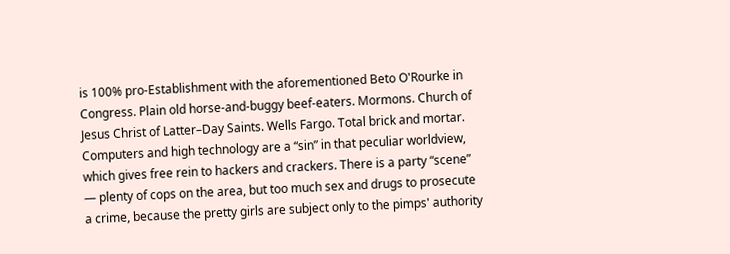is 100% pro-Establishment with the aforementioned Beto O'Rourke in Congress. Plain old horse-and-buggy beef-eaters. Mormons. Church of Jesus Christ of Latter–Day Saints. Wells Fargo. Total brick and mortar. Computers and high technology are a “sin” in that peculiar worldview, which gives free rein to hackers and crackers. There is a party “scene” — plenty of cops on the area, but too much sex and drugs to prosecute a crime, because the pretty girls are subject only to the pimps' authority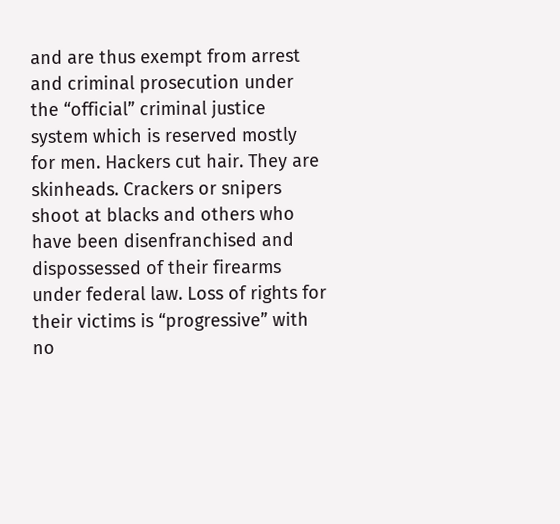and are thus exempt from arrest and criminal prosecution under the “official” criminal justice system which is reserved mostly for men. Hackers cut hair. They are skinheads. Crackers or snipers shoot at blacks and others who have been disenfranchised and dispossessed of their firearms under federal law. Loss of rights for their victims is “progressive” with no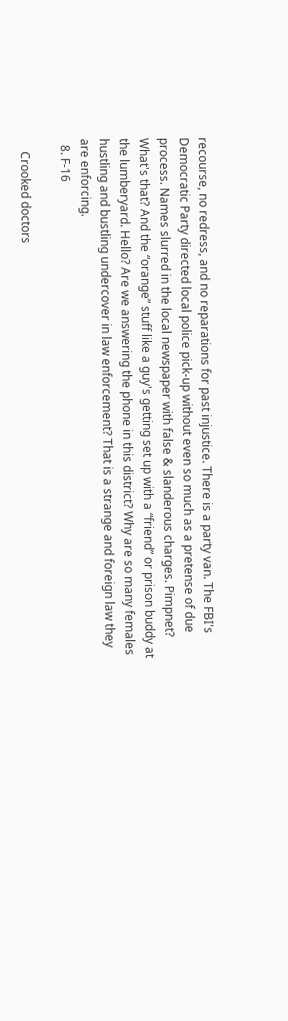recourse, no redress, and no reparations for past injustice. There is a party van. The FBI's Democratic Party directed local police pick-up without even so much as a pretense of due process. Names slurred in the local newspaper with false & slanderous charges. Pimpnet? What's that? And the “orange” stuff like a guy's getting set up with a “friend” or prison buddy at the lumberyard. Hello? Are we answering the phone in this district? Why are so many females hustling and bustling undercover in law enforcement? That is a strange and foreign law they are enforcing.
  8. F-16

    Crooked doctors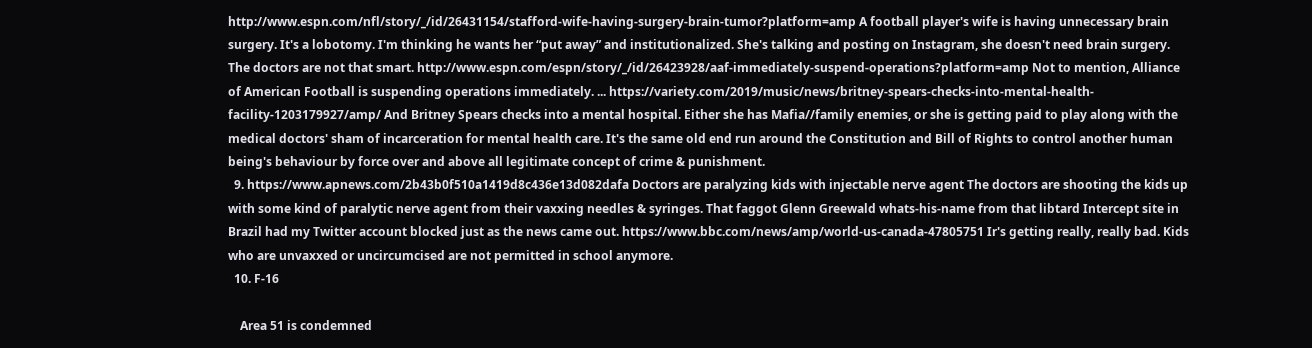http://www.espn.com/nfl/story/_/id/26431154/stafford-wife-having-surgery-brain-tumor?platform=amp A football player's wife is having unnecessary brain surgery. It's a lobotomy. I'm thinking he wants her “put away” and institutionalized. She's talking and posting on Instagram, she doesn't need brain surgery. The doctors are not that smart. http://www.espn.com/espn/story/_/id/26423928/aaf-immediately-suspend-operations?platform=amp Not to mention, Alliance of American Football is suspending operations immediately. ... https://variety.com/2019/music/news/britney-spears-checks-into-mental-health-facility-1203179927/amp/ And Britney Spears checks into a mental hospital. Either she has Mafia//family enemies, or she is getting paid to play along with the medical doctors' sham of incarceration for mental health care. It's the same old end run around the Constitution and Bill of Rights to control another human being's behaviour by force over and above all legitimate concept of crime & punishment.
  9. https://www.apnews.com/2b43b0f510a1419d8c436e13d082dafa Doctors are paralyzing kids with injectable nerve agent The doctors are shooting the kids up with some kind of paralytic nerve agent from their vaxxing needles & syringes. That faggot Glenn Greewald whats-his-name from that libtard Intercept site in Brazil had my Twitter account blocked just as the news came out. https://www.bbc.com/news/amp/world-us-canada-47805751 Ir's getting really, really bad. Kids who are unvaxxed or uncircumcised are not permitted in school anymore.
  10. F-16

    Area 51 is condemned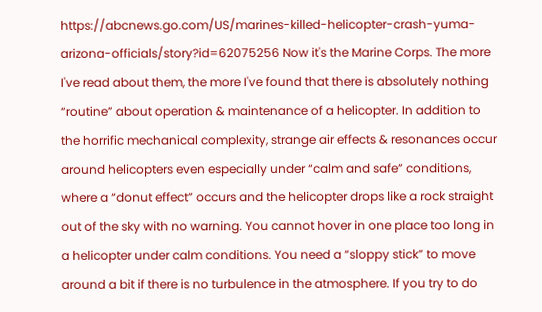https://abcnews.go.com/US/marines-killed-helicopter-crash-yuma-arizona-officials/story?id=62075256 Now it's the Marine Corps. The more I've read about them, the more I've found that there is absolutely nothing “routine” about operation & maintenance of a helicopter. In addition to the horrific mechanical complexity, strange air effects & resonances occur around helicopters even especially under “calm and safe” conditions, where a “donut effect” occurs and the helicopter drops like a rock straight out of the sky with no warning. You cannot hover in one place too long in a helicopter under calm conditions. You need a “sloppy stick” to move around a bit if there is no turbulence in the atmosphere. If you try to do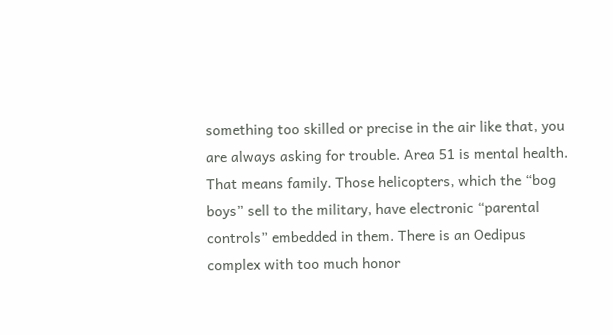something too skilled or precise in the air like that, you are always asking for trouble. Area 51 is mental health. That means family. Those helicopters, which the “bog boys” sell to the military, have electronic “parental controls” embedded in them. There is an Oedipus complex with too much honor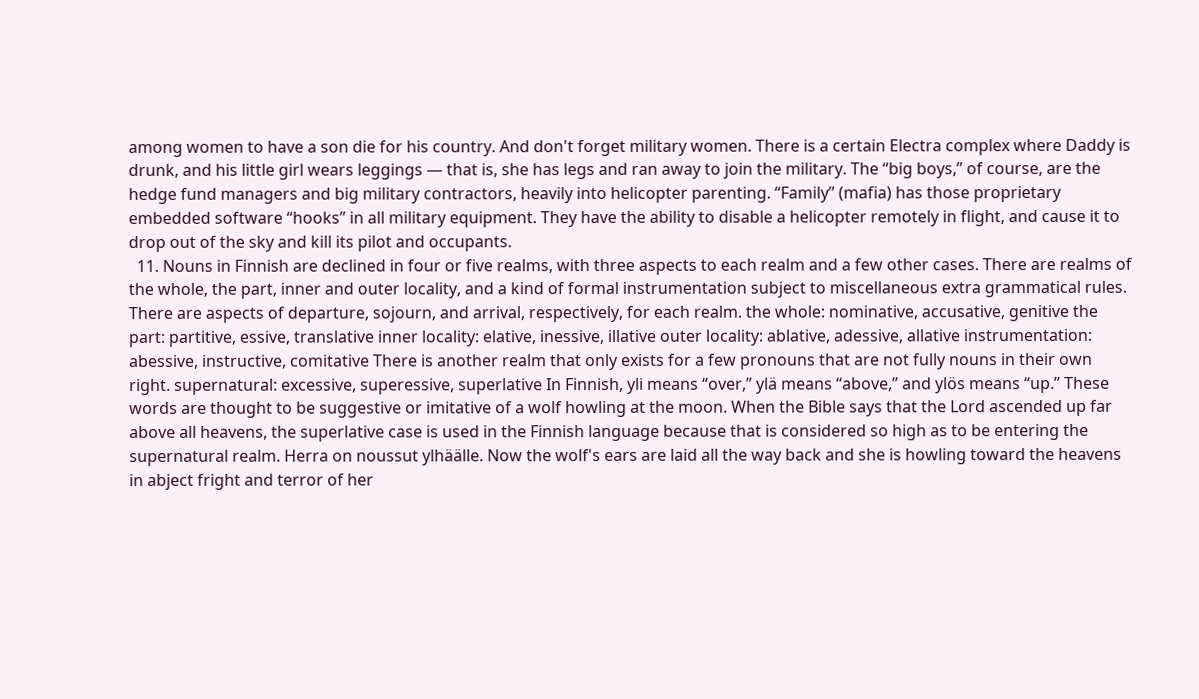among women to have a son die for his country. And don't forget military women. There is a certain Electra complex where Daddy is drunk, and his little girl wears leggings — that is, she has legs and ran away to join the military. The “big boys,” of course, are the hedge fund managers and big military contractors, heavily into helicopter parenting. “Family” (mafia) has those proprietary embedded software “hooks” in all military equipment. They have the ability to disable a helicopter remotely in flight, and cause it to drop out of the sky and kill its pilot and occupants.
  11. Nouns in Finnish are declined in four or five realms, with three aspects to each realm and a few other cases. There are realms of the whole, the part, inner and outer locality, and a kind of formal instrumentation subject to miscellaneous extra grammatical rules. There are aspects of departure, sojourn, and arrival, respectively, for each realm. the whole: nominative, accusative, genitive the part: partitive, essive, translative inner locality: elative, inessive, illative outer locality: ablative, adessive, allative instrumentation: abessive, instructive, comitative There is another realm that only exists for a few pronouns that are not fully nouns in their own right. supernatural: excessive, superessive, superlative In Finnish, yli means “over,” ylä means “above,” and ylös means “up.” These words are thought to be suggestive or imitative of a wolf howling at the moon. When the Bible says that the Lord ascended up far above all heavens, the superlative case is used in the Finnish language because that is considered so high as to be entering the supernatural realm. Herra on noussut ylhäälle. Now the wolf's ears are laid all the way back and she is howling toward the heavens in abject fright and terror of her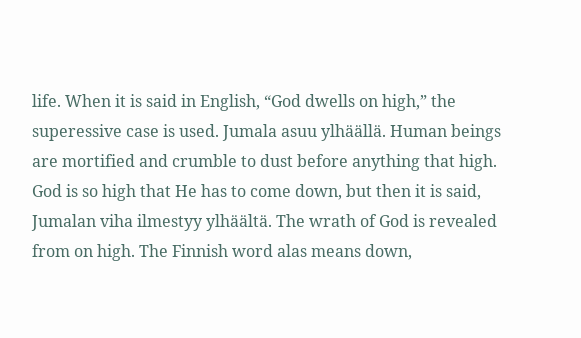life. When it is said in English, “God dwells on high,” the superessive case is used. Jumala asuu ylhäällä. Human beings are mortified and crumble to dust before anything that high. God is so high that He has to come down, but then it is said, Jumalan viha ilmestyy ylhäältä. The wrath of God is revealed from on high. The Finnish word alas means down,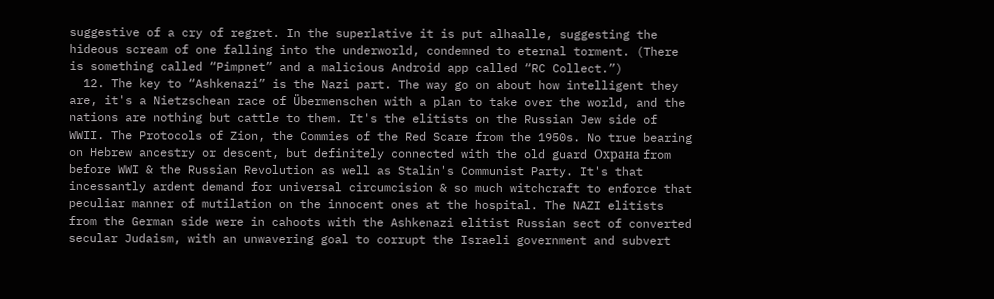suggestive of a cry of regret. In the superlative it is put alhaalle, suggesting the hideous scream of one falling into the underworld, condemned to eternal torment. (There is something called “Pimpnet” and a malicious Android app called “RC Collect.”)
  12. The key to “Ashkenazi” is the Nazi part. The way go on about how intelligent they are, it's a Nietzschean race of Übermenschen with a plan to take over the world, and the nations are nothing but cattle to them. It's the elitists on the Russian Jew side of WWII. The Protocols of Zion, the Commies of the Red Scare from the 1950s. No true bearing on Hebrew ancestry or descent, but definitely connected with the old guard Охрана from before WWI & the Russian Revolution as well as Stalin's Communist Party. It's that incessantly ardent demand for universal circumcision & so much witchcraft to enforce that peculiar manner of mutilation on the innocent ones at the hospital. The NAZI elitists from the German side were in cahoots with the Ashkenazi elitist Russian sect of converted secular Judaism, with an unwavering goal to corrupt the Israeli government and subvert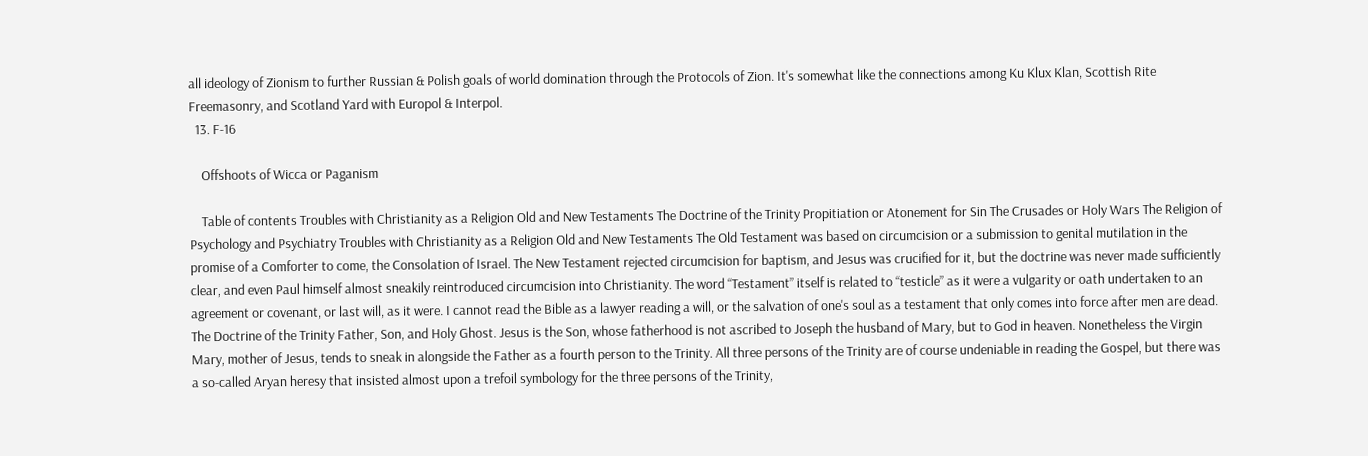all ideology of Zionism to further Russian & Polish goals of world domination through the Protocols of Zion. It's somewhat like the connections among Ku Klux Klan, Scottish Rite Freemasonry, and Scotland Yard with Europol & Interpol.
  13. F-16

    Offshoots of Wicca or Paganism

    Table of contents Troubles with Christianity as a Religion Old and New Testaments The Doctrine of the Trinity Propitiation or Atonement for Sin The Crusades or Holy Wars The Religion of Psychology and Psychiatry Troubles with Christianity as a Religion Old and New Testaments The Old Testament was based on circumcision or a submission to genital mutilation in the promise of a Comforter to come, the Consolation of Israel. The New Testament rejected circumcision for baptism, and Jesus was crucified for it, but the doctrine was never made sufficiently clear, and even Paul himself almost sneakily reintroduced circumcision into Christianity. The word “Testament” itself is related to “testicle” as it were a vulgarity or oath undertaken to an agreement or covenant, or last will, as it were. I cannot read the Bible as a lawyer reading a will, or the salvation of one's soul as a testament that only comes into force after men are dead. The Doctrine of the Trinity Father, Son, and Holy Ghost. Jesus is the Son, whose fatherhood is not ascribed to Joseph the husband of Mary, but to God in heaven. Nonetheless the Virgin Mary, mother of Jesus, tends to sneak in alongside the Father as a fourth person to the Trinity. All three persons of the Trinity are of course undeniable in reading the Gospel, but there was a so-called Aryan heresy that insisted almost upon a trefoil symbology for the three persons of the Trinity,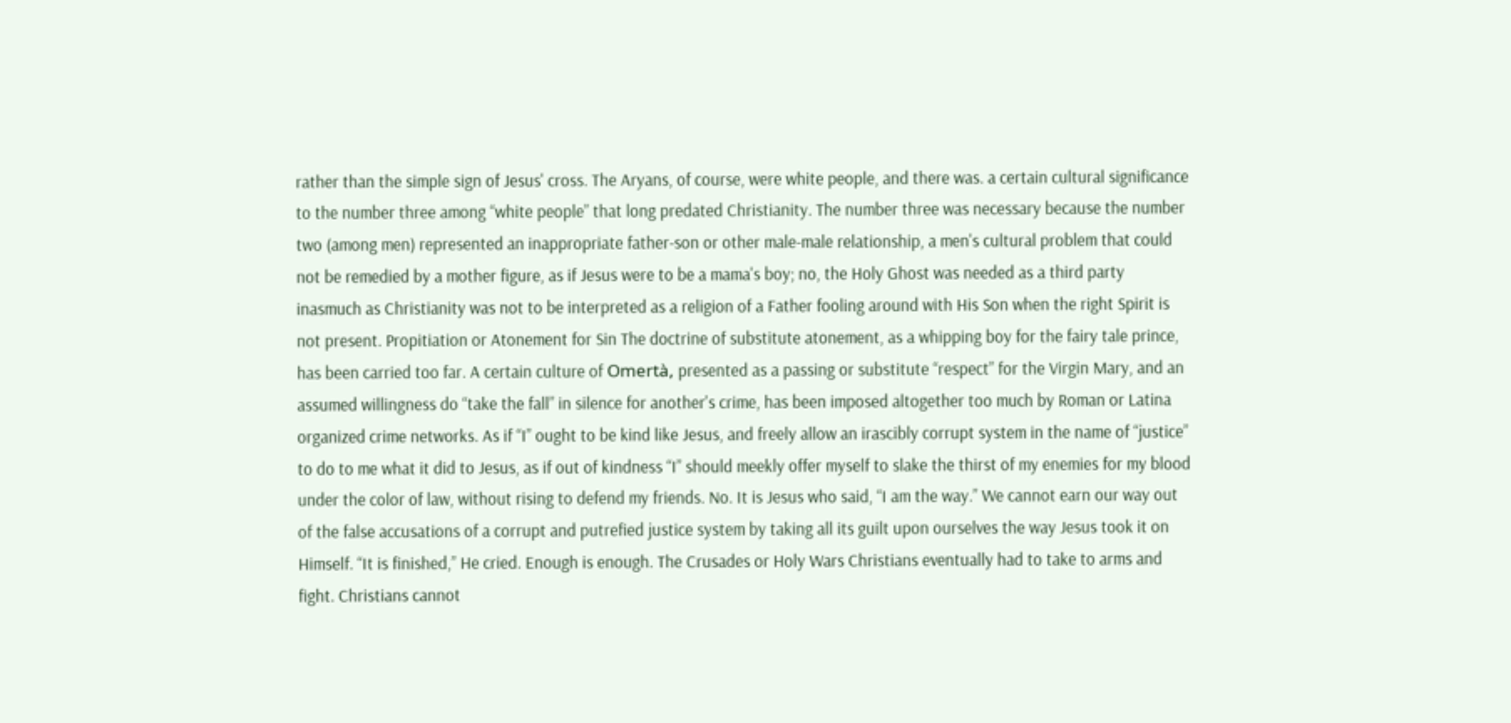rather than the simple sign of Jesus' cross. The Aryans, of course, were white people, and there was. a certain cultural significance to the number three among “white people” that long predated Christianity. The number three was necessary because the number two (among men) represented an inappropriate father-son or other male-male relationship, a men's cultural problem that could not be remedied by a mother figure, as if Jesus were to be a mama's boy; no, the Holy Ghost was needed as a third party inasmuch as Christianity was not to be interpreted as a religion of a Father fooling around with His Son when the right Spirit is not present. Propitiation or Atonement for Sin The doctrine of substitute atonement, as a whipping boy for the fairy tale prince, has been carried too far. A certain culture of Omertà, presented as a passing or substitute “respect” for the Virgin Mary, and an assumed willingness do “take the fall” in silence for another's crime, has been imposed altogether too much by Roman or Latina organized crime networks. As if “I” ought to be kind like Jesus, and freely allow an irascibly corrupt system in the name of “justice” to do to me what it did to Jesus, as if out of kindness “I” should meekly offer myself to slake the thirst of my enemies for my blood under the color of law, without rising to defend my friends. No. It is Jesus who said, “I am the way.” We cannot earn our way out of the false accusations of a corrupt and putrefied justice system by taking all its guilt upon ourselves the way Jesus took it on Himself. “It is finished,” He cried. Enough is enough. The Crusades or Holy Wars Christians eventually had to take to arms and fight. Christians cannot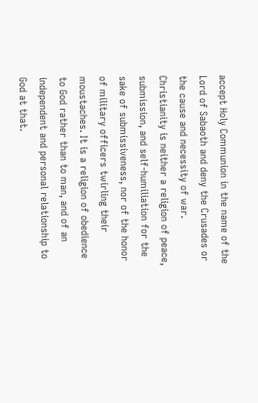accept Holy Communion in the name of the Lord of Sabaoth and deny the Crusades or the cause and necessity of war. Christianity is neither a religion of peace, submission, and self-humiliation for the sake of submissiveness, nor of the honor of military officers twirling their moustaches. It is a religion of obedience to God rather than to man, and of an independent and personal relationship to God at that.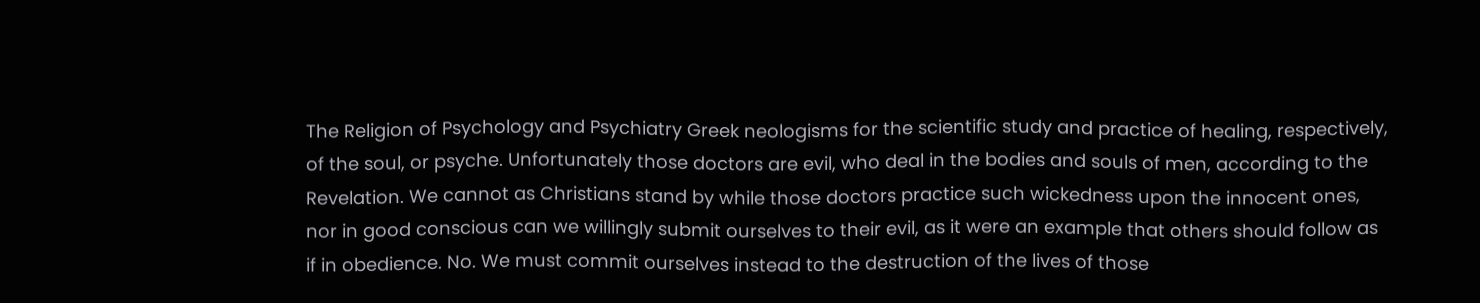The Religion of Psychology and Psychiatry Greek neologisms for the scientific study and practice of healing, respectively, of the soul, or psyche. Unfortunately those doctors are evil, who deal in the bodies and souls of men, according to the Revelation. We cannot as Christians stand by while those doctors practice such wickedness upon the innocent ones, nor in good conscious can we willingly submit ourselves to their evil, as it were an example that others should follow as if in obedience. No. We must commit ourselves instead to the destruction of the lives of those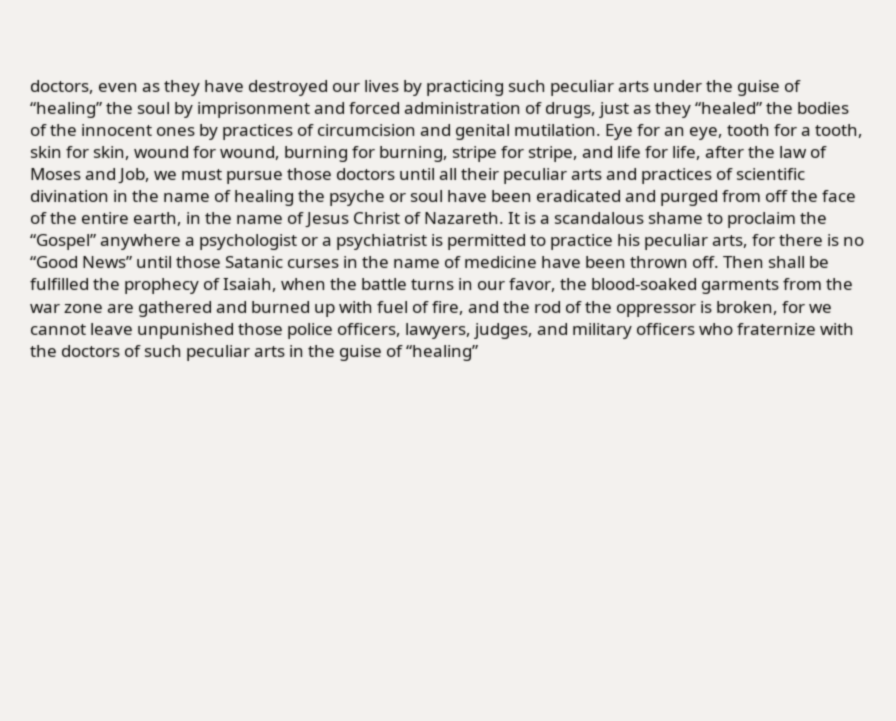doctors, even as they have destroyed our lives by practicing such peculiar arts under the guise of “healing” the soul by imprisonment and forced administration of drugs, just as they “healed” the bodies of the innocent ones by practices of circumcision and genital mutilation. Eye for an eye, tooth for a tooth, skin for skin, wound for wound, burning for burning, stripe for stripe, and life for life, after the law of Moses and Job, we must pursue those doctors until all their peculiar arts and practices of scientific divination in the name of healing the psyche or soul have been eradicated and purged from off the face of the entire earth, in the name of Jesus Christ of Nazareth. It is a scandalous shame to proclaim the “Gospel” anywhere a psychologist or a psychiatrist is permitted to practice his peculiar arts, for there is no “Good News” until those Satanic curses in the name of medicine have been thrown off. Then shall be fulfilled the prophecy of Isaiah, when the battle turns in our favor, the blood-soaked garments from the war zone are gathered and burned up with fuel of fire, and the rod of the oppressor is broken, for we cannot leave unpunished those police officers, lawyers, judges, and military officers who fraternize with the doctors of such peculiar arts in the guise of “healing”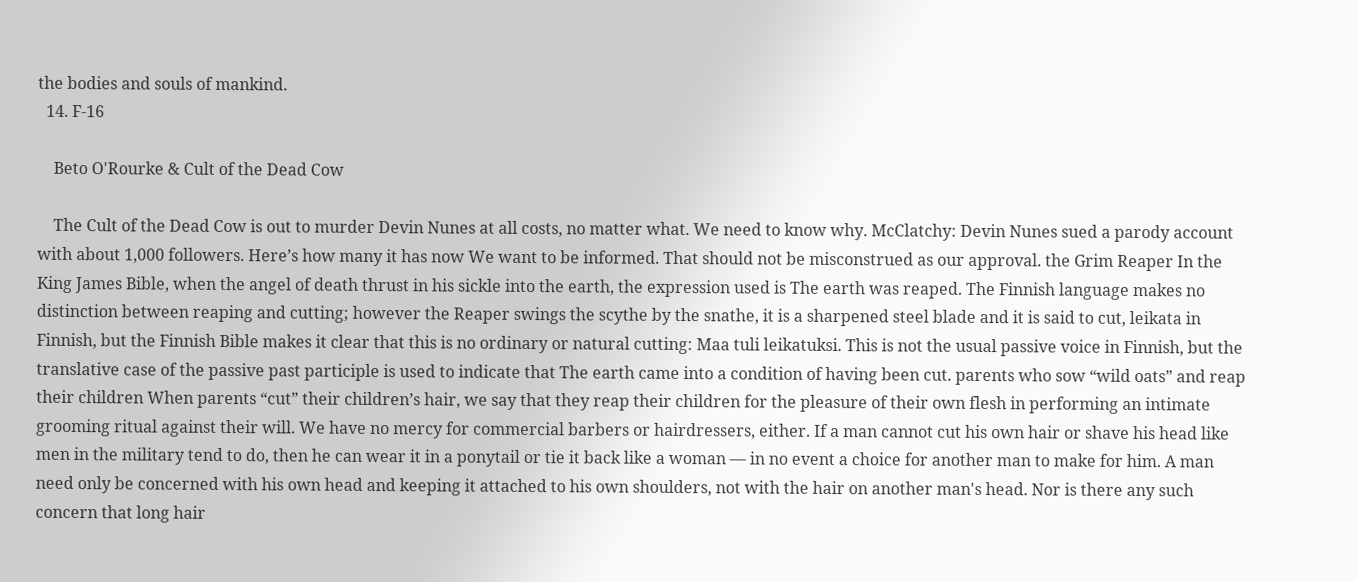the bodies and souls of mankind.
  14. F-16

    Beto O'Rourke & Cult of the Dead Cow

    The Cult of the Dead Cow is out to murder Devin Nunes at all costs, no matter what. We need to know why. McClatchy: Devin Nunes sued a parody account with about 1,000 followers. Here’s how many it has now We want to be informed. That should not be misconstrued as our approval. the Grim Reaper In the King James Bible, when the angel of death thrust in his sickle into the earth, the expression used is The earth was reaped. The Finnish language makes no distinction between reaping and cutting; however the Reaper swings the scythe by the snathe, it is a sharpened steel blade and it is said to cut, leikata in Finnish, but the Finnish Bible makes it clear that this is no ordinary or natural cutting: Maa tuli leikatuksi. This is not the usual passive voice in Finnish, but the translative case of the passive past participle is used to indicate that The earth came into a condition of having been cut. parents who sow “wild oats” and reap their children When parents “cut” their children’s hair, we say that they reap their children for the pleasure of their own flesh in performing an intimate grooming ritual against their will. We have no mercy for commercial barbers or hairdressers, either. If a man cannot cut his own hair or shave his head like men in the military tend to do, then he can wear it in a ponytail or tie it back like a woman — in no event a choice for another man to make for him. A man need only be concerned with his own head and keeping it attached to his own shoulders, not with the hair on another man's head. Nor is there any such concern that long hair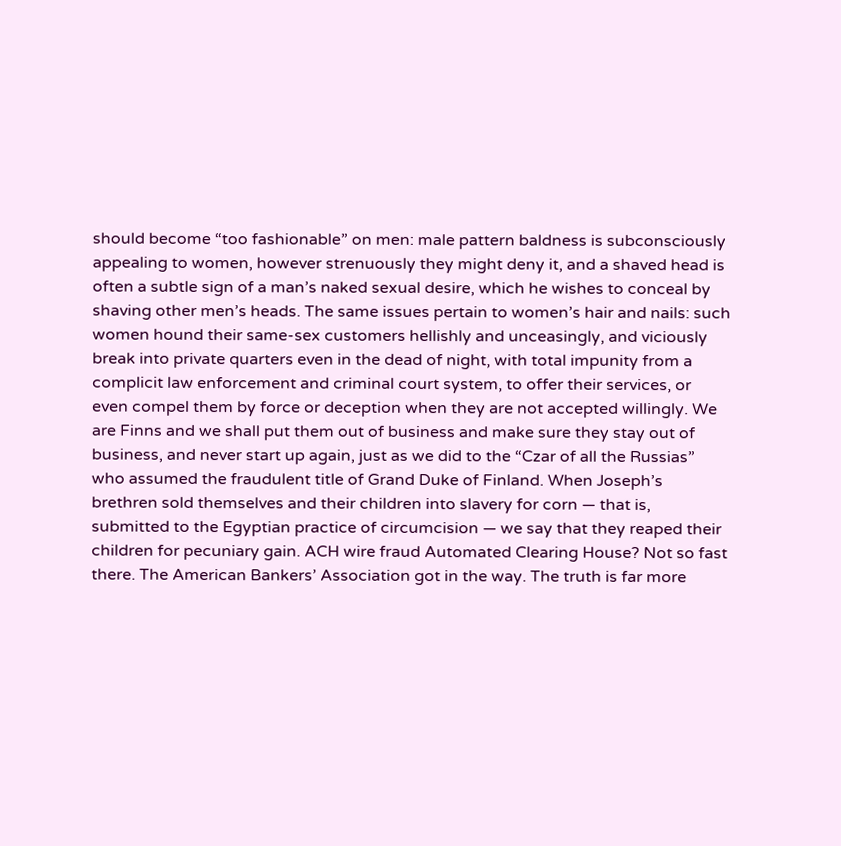should become “too fashionable” on men: male pattern baldness is subconsciously appealing to women, however strenuously they might deny it, and a shaved head is often a subtle sign of a man’s naked sexual desire, which he wishes to conceal by shaving other men’s heads. The same issues pertain to women’s hair and nails: such women hound their same-sex customers hellishly and unceasingly, and viciously break into private quarters even in the dead of night, with total impunity from a complicit law enforcement and criminal court system, to offer their services, or even compel them by force or deception when they are not accepted willingly. We are Finns and we shall put them out of business and make sure they stay out of business, and never start up again, just as we did to the “Czar of all the Russias” who assumed the fraudulent title of Grand Duke of Finland. When Joseph’s brethren sold themselves and their children into slavery for corn — that is, submitted to the Egyptian practice of circumcision — we say that they reaped their children for pecuniary gain. ACH wire fraud Automated Clearing House? Not so fast there. The American Bankers’ Association got in the way. The truth is far more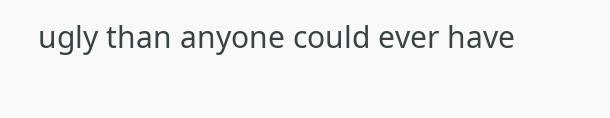ugly than anyone could ever have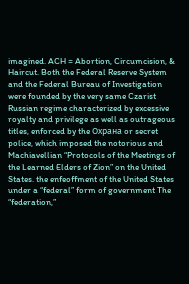imagined. ACH = Abortion, Circumcision, & Haircut. Both the Federal Reserve System and the Federal Bureau of Investigation were founded by the very same Czarist Russian regime characterized by excessive royalty and privilege as well as outrageous titles, enforced by the Охрана or secret police, which imposed the notorious and Machiavellian “Protocols of the Meetings of the Learned Elders of Zion” on the United States. the enfeoffment of the United States under a “federal” form of government The “federation,”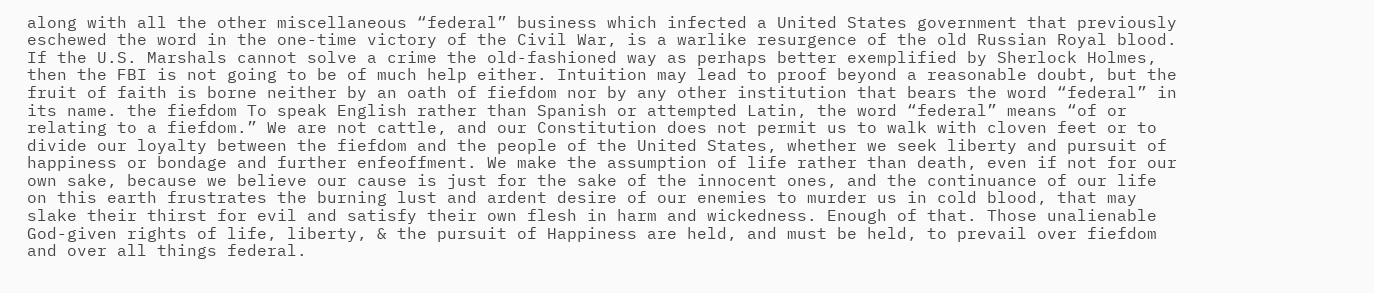along with all the other miscellaneous “federal” business which infected a United States government that previously eschewed the word in the one-time victory of the Civil War, is a warlike resurgence of the old Russian Royal blood. If the U.S. Marshals cannot solve a crime the old-fashioned way as perhaps better exemplified by Sherlock Holmes, then the FBI is not going to be of much help either. Intuition may lead to proof beyond a reasonable doubt, but the fruit of faith is borne neither by an oath of fiefdom nor by any other institution that bears the word “federal” in its name. the fiefdom To speak English rather than Spanish or attempted Latin, the word “federal” means “of or relating to a fiefdom.” We are not cattle, and our Constitution does not permit us to walk with cloven feet or to divide our loyalty between the fiefdom and the people of the United States, whether we seek liberty and pursuit of happiness or bondage and further enfeoffment. We make the assumption of life rather than death, even if not for our own sake, because we believe our cause is just for the sake of the innocent ones, and the continuance of our life on this earth frustrates the burning lust and ardent desire of our enemies to murder us in cold blood, that may slake their thirst for evil and satisfy their own flesh in harm and wickedness. Enough of that. Those unalienable God-given rights of life, liberty, & the pursuit of Happiness are held, and must be held, to prevail over fiefdom and over all things federal.